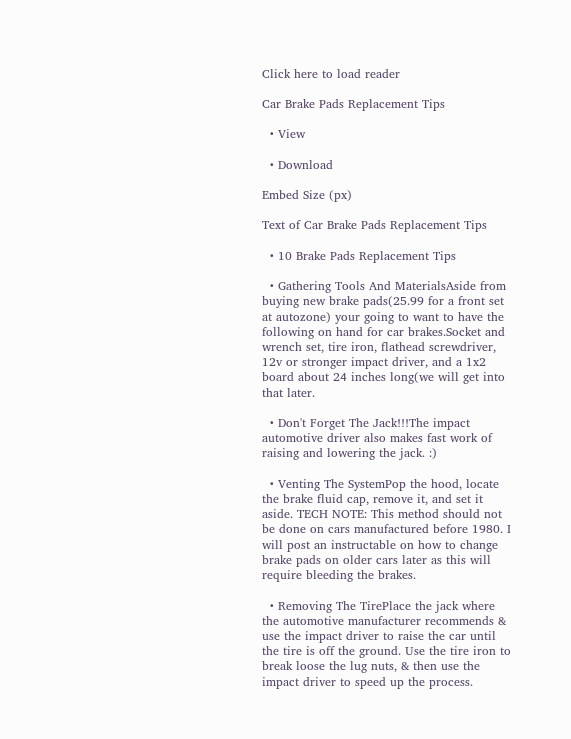Click here to load reader

Car Brake Pads Replacement Tips

  • View

  • Download

Embed Size (px)

Text of Car Brake Pads Replacement Tips

  • 10 Brake Pads Replacement Tips

  • Gathering Tools And MaterialsAside from buying new brake pads(25.99 for a front set at autozone) your going to want to have the following on hand for car brakes.Socket and wrench set, tire iron, flathead screwdriver, 12v or stronger impact driver, and a 1x2 board about 24 inches long(we will get into that later.

  • Don't Forget The Jack!!!The impact automotive driver also makes fast work of raising and lowering the jack. :)

  • Venting The SystemPop the hood, locate the brake fluid cap, remove it, and set it aside. TECH NOTE: This method should not be done on cars manufactured before 1980. I will post an instructable on how to change brake pads on older cars later as this will require bleeding the brakes.

  • Removing The TirePlace the jack where the automotive manufacturer recommends & use the impact driver to raise the car until the tire is off the ground. Use the tire iron to break loose the lug nuts, & then use the impact driver to speed up the process.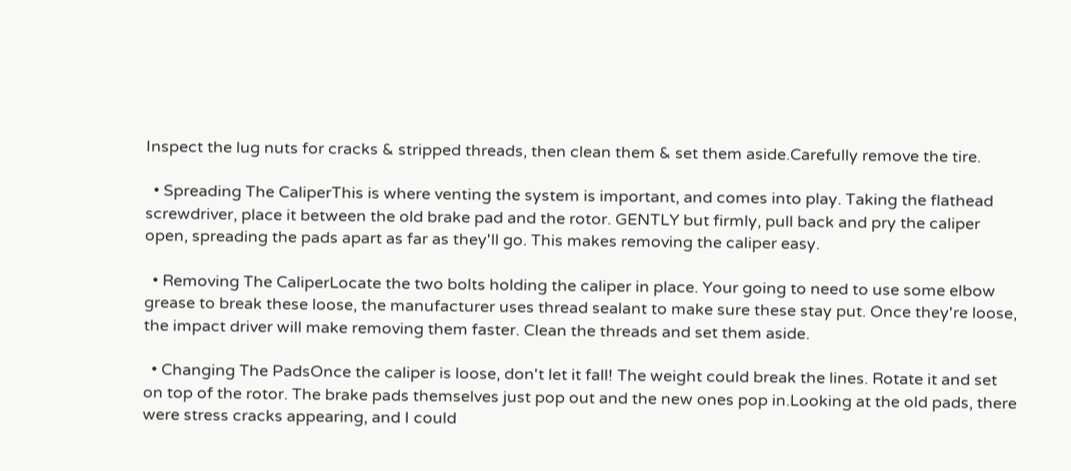Inspect the lug nuts for cracks & stripped threads, then clean them & set them aside.Carefully remove the tire.

  • Spreading The CaliperThis is where venting the system is important, and comes into play. Taking the flathead screwdriver, place it between the old brake pad and the rotor. GENTLY but firmly, pull back and pry the caliper open, spreading the pads apart as far as they'll go. This makes removing the caliper easy.

  • Removing The CaliperLocate the two bolts holding the caliper in place. Your going to need to use some elbow grease to break these loose, the manufacturer uses thread sealant to make sure these stay put. Once they're loose, the impact driver will make removing them faster. Clean the threads and set them aside.

  • Changing The PadsOnce the caliper is loose, don't let it fall! The weight could break the lines. Rotate it and set on top of the rotor. The brake pads themselves just pop out and the new ones pop in.Looking at the old pads, there were stress cracks appearing, and I could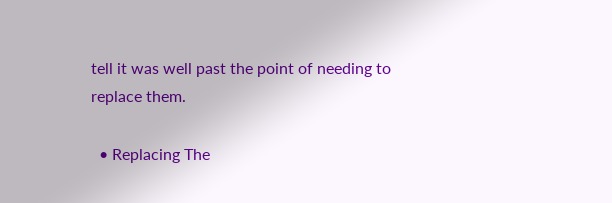tell it was well past the point of needing to replace them.

  • Replacing The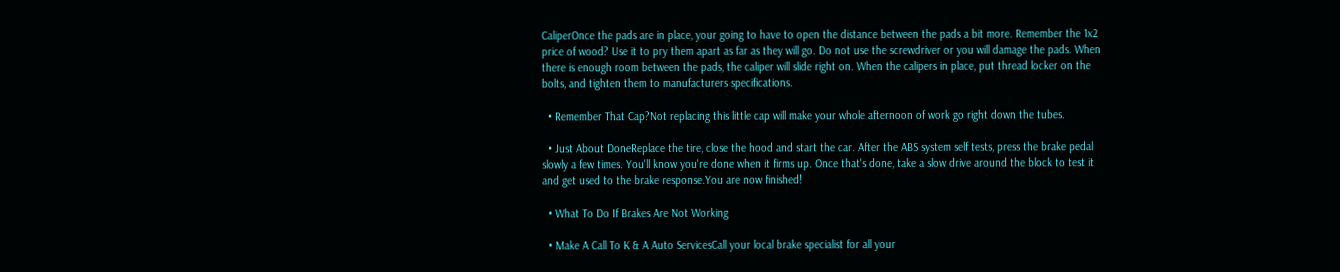CaliperOnce the pads are in place, your going to have to open the distance between the pads a bit more. Remember the 1x2 price of wood? Use it to pry them apart as far as they will go. Do not use the screwdriver or you will damage the pads. When there is enough room between the pads, the caliper will slide right on. When the calipers in place, put thread locker on the bolts, and tighten them to manufacturers specifications.

  • Remember That Cap?Not replacing this little cap will make your whole afternoon of work go right down the tubes.

  • Just About DoneReplace the tire, close the hood and start the car. After the ABS system self tests, press the brake pedal slowly a few times. You'll know you're done when it firms up. Once that's done, take a slow drive around the block to test it and get used to the brake response.You are now finished!

  • What To Do If Brakes Are Not Working

  • Make A Call To K & A Auto ServicesCall your local brake specialist for all your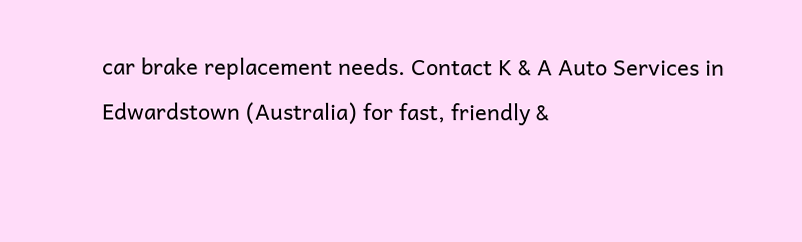car brake replacement needs. Contact K & A Auto Services in Edwardstown (Australia) for fast, friendly &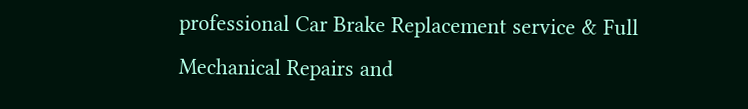professional Car Brake Replacement service & Full Mechanical Repairs and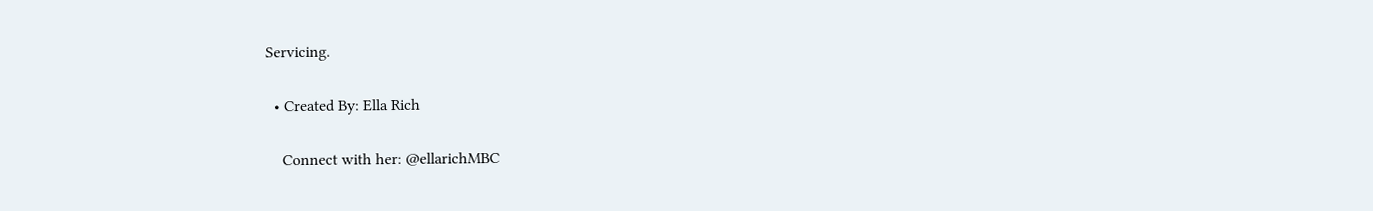Servicing.

  • Created By: Ella Rich

    Connect with her: @ellarichMBC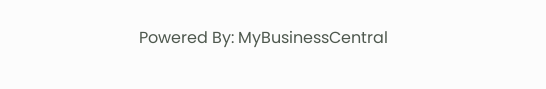Powered By: MyBusinessCentral